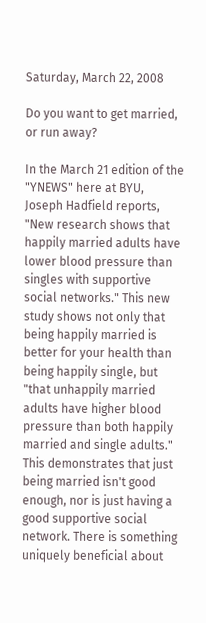Saturday, March 22, 2008

Do you want to get married, or run away?

In the March 21 edition of the "YNEWS" here at BYU, Joseph Hadfield reports, "New research shows that happily married adults have lower blood pressure than singles with supportive social networks." This new study shows not only that being happily married is better for your health than being happily single, but "that unhappily married adults have higher blood pressure than both happily married and single adults." This demonstrates that just being married isn't good enough, nor is just having a good supportive social network. There is something uniquely beneficial about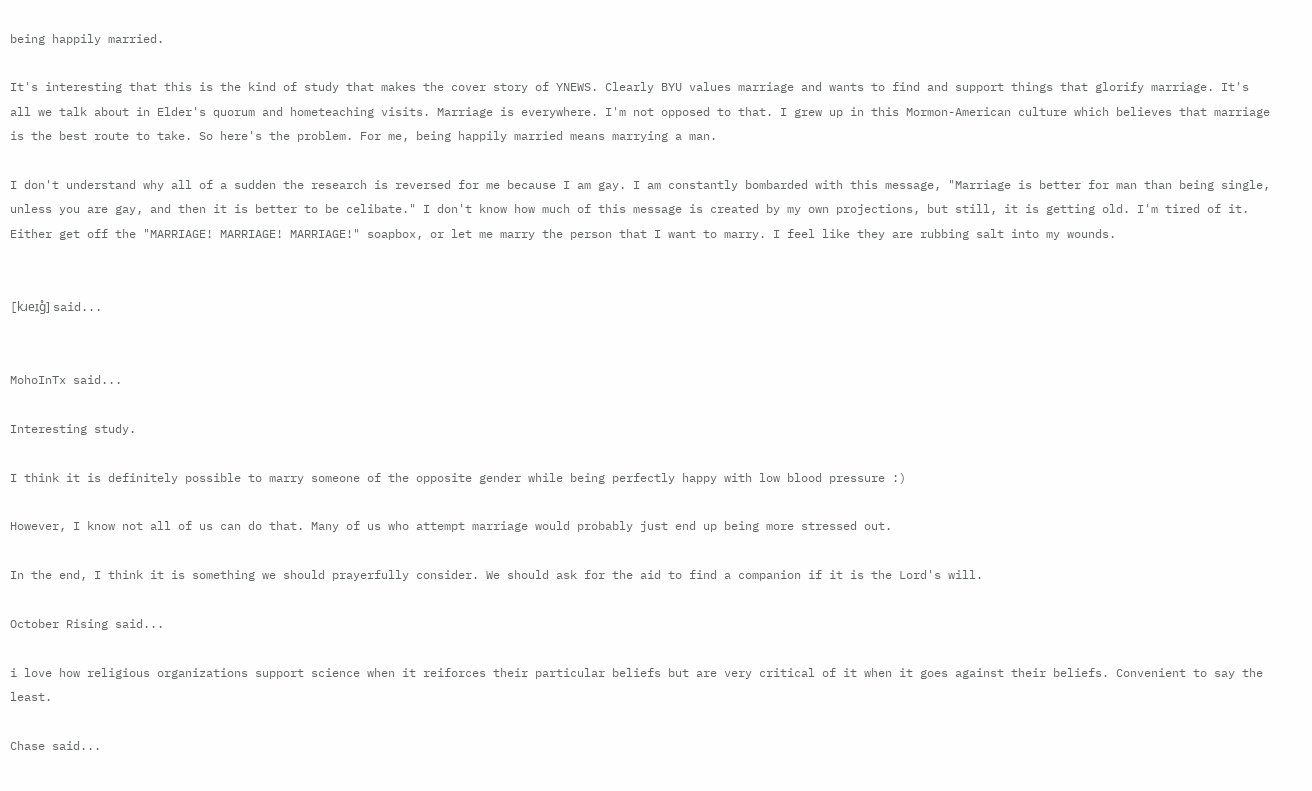being happily married.

It's interesting that this is the kind of study that makes the cover story of YNEWS. Clearly BYU values marriage and wants to find and support things that glorify marriage. It's all we talk about in Elder's quorum and hometeaching visits. Marriage is everywhere. I'm not opposed to that. I grew up in this Mormon-American culture which believes that marriage is the best route to take. So here's the problem. For me, being happily married means marrying a man.

I don't understand why all of a sudden the research is reversed for me because I am gay. I am constantly bombarded with this message, "Marriage is better for man than being single, unless you are gay, and then it is better to be celibate." I don't know how much of this message is created by my own projections, but still, it is getting old. I'm tired of it. Either get off the "MARRIAGE! MARRIAGE! MARRIAGE!" soapbox, or let me marry the person that I want to marry. I feel like they are rubbing salt into my wounds.


[kɹeɪ̯g̊] said...


MohoInTx said...

Interesting study.

I think it is definitely possible to marry someone of the opposite gender while being perfectly happy with low blood pressure :)

However, I know not all of us can do that. Many of us who attempt marriage would probably just end up being more stressed out.

In the end, I think it is something we should prayerfully consider. We should ask for the aid to find a companion if it is the Lord's will.

October Rising said...

i love how religious organizations support science when it reiforces their particular beliefs but are very critical of it when it goes against their beliefs. Convenient to say the least.

Chase said...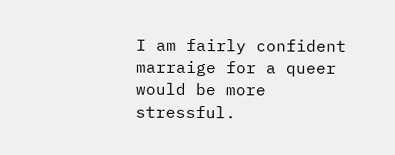I am fairly confident marraige for a queer would be more stressful.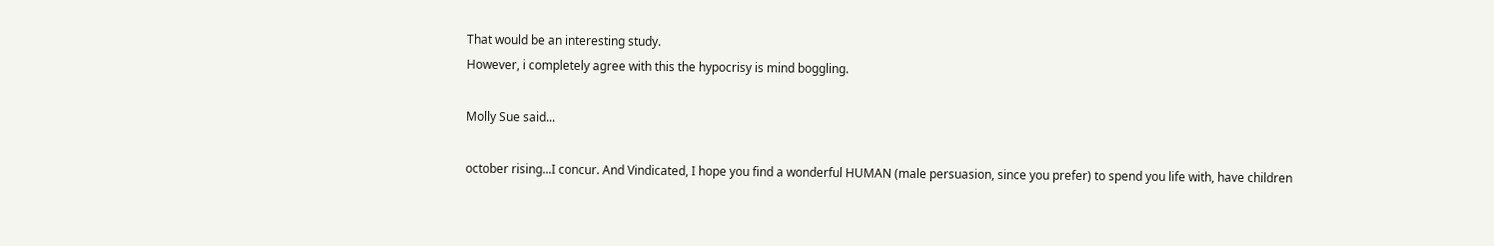That would be an interesting study.
However, i completely agree with this the hypocrisy is mind boggling.

Molly Sue said...

october rising...I concur. And Vindicated, I hope you find a wonderful HUMAN (male persuasion, since you prefer) to spend you life with, have children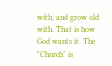with, and grow old with. That is how God wants it. The "Church" is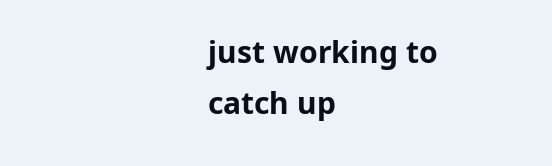just working to catch up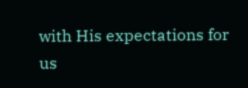with His expectations for us